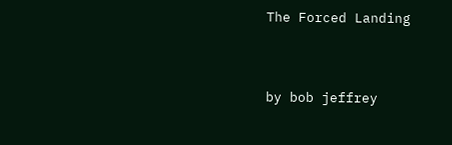The Forced Landing


by bob jeffrey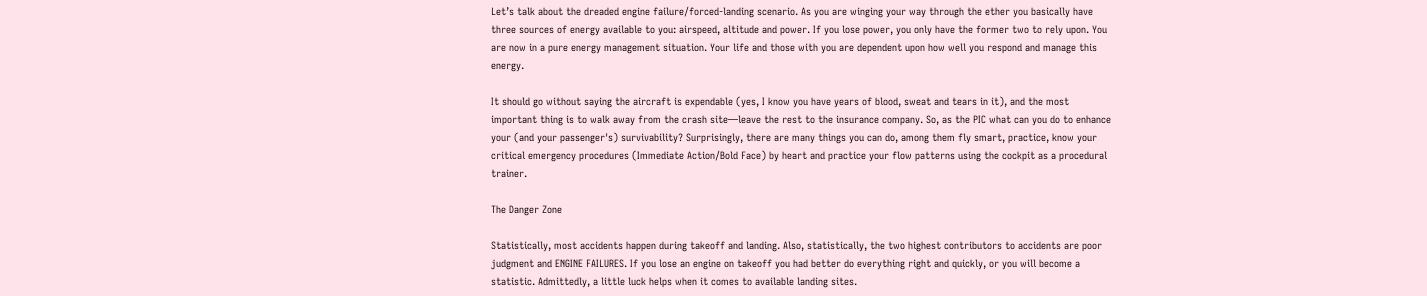Let’s talk about the dreaded engine failure/forced-landing scenario. As you are winging your way through the ether you basically have three sources of energy available to you: airspeed, altitude and power. If you lose power, you only have the former two to rely upon. You are now in a pure energy management situation. Your life and those with you are dependent upon how well you respond and manage this energy.

It should go without saying the aircraft is expendable (yes, I know you have years of blood, sweat and tears in it), and the most important thing is to walk away from the crash site—leave the rest to the insurance company. So, as the PIC what can you do to enhance your (and your passenger's) survivability? Surprisingly, there are many things you can do, among them fly smart, practice, know your critical emergency procedures (Immediate Action/Bold Face) by heart and practice your flow patterns using the cockpit as a procedural trainer.

The Danger Zone

Statistically, most accidents happen during takeoff and landing. Also, statistically, the two highest contributors to accidents are poor judgment and ENGINE FAILURES. If you lose an engine on takeoff you had better do everything right and quickly, or you will become a statistic. Admittedly, a little luck helps when it comes to available landing sites.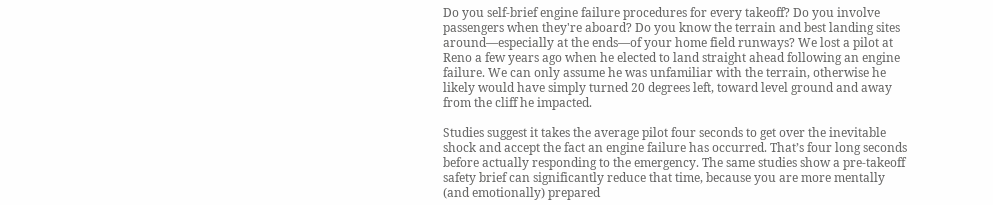Do you self-brief engine failure procedures for every takeoff? Do you involve passengers when they're aboard? Do you know the terrain and best landing sites around—especially at the ends—of your home field runways? We lost a pilot at Reno a few years ago when he elected to land straight ahead following an engine failure. We can only assume he was unfamiliar with the terrain, otherwise he likely would have simply turned 20 degrees left, toward level ground and away from the cliff he impacted.

Studies suggest it takes the average pilot four seconds to get over the inevitable shock and accept the fact an engine failure has occurred. That’s four long seconds before actually responding to the emergency. The same studies show a pre-takeoff safety brief can significantly reduce that time, because you are more mentally (and emotionally) prepared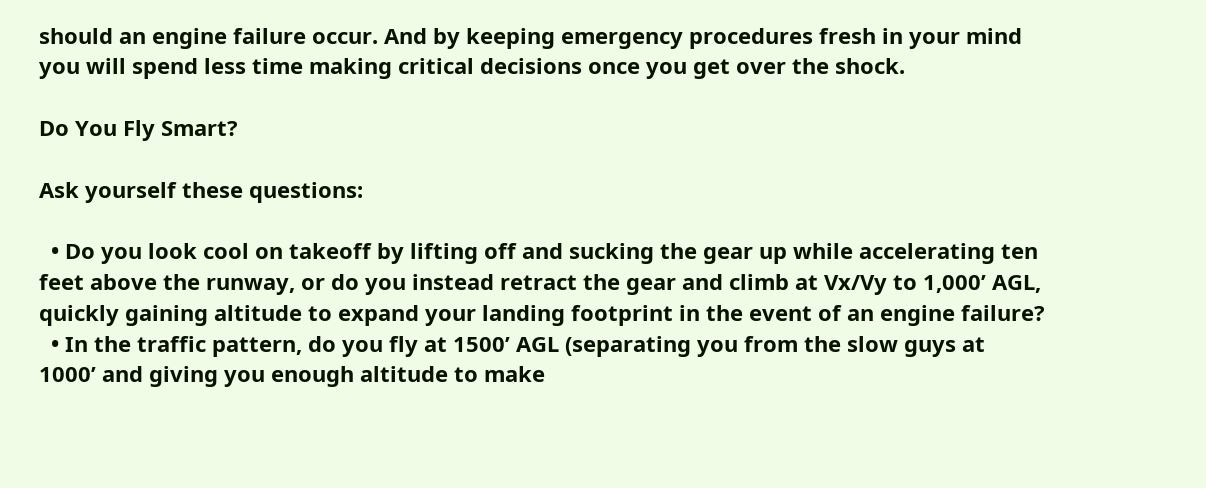should an engine failure occur. And by keeping emergency procedures fresh in your mind you will spend less time making critical decisions once you get over the shock.

Do You Fly Smart?

Ask yourself these questions:

  • Do you look cool on takeoff by lifting off and sucking the gear up while accelerating ten feet above the runway, or do you instead retract the gear and climb at Vx/Vy to 1,000’ AGL, quickly gaining altitude to expand your landing footprint in the event of an engine failure?
  • In the traffic pattern, do you fly at 1500’ AGL (separating you from the slow guys at 1000’ and giving you enough altitude to make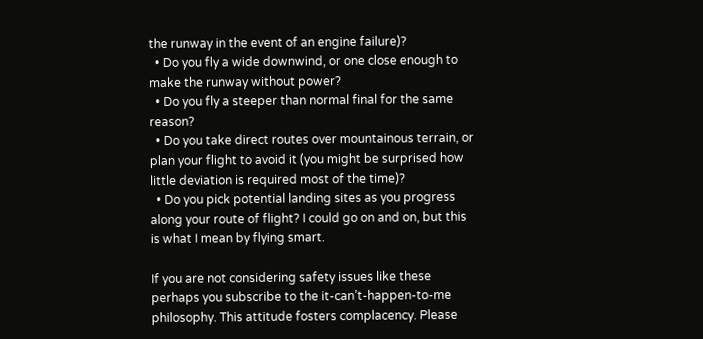the runway in the event of an engine failure)?
  • Do you fly a wide downwind, or one close enough to make the runway without power?
  • Do you fly a steeper than normal final for the same reason?
  • Do you take direct routes over mountainous terrain, or plan your flight to avoid it (you might be surprised how little deviation is required most of the time)?
  • Do you pick potential landing sites as you progress along your route of flight? I could go on and on, but this is what I mean by flying smart.

If you are not considering safety issues like these perhaps you subscribe to the it-can’t-happen-to-me philosophy. This attitude fosters complacency. Please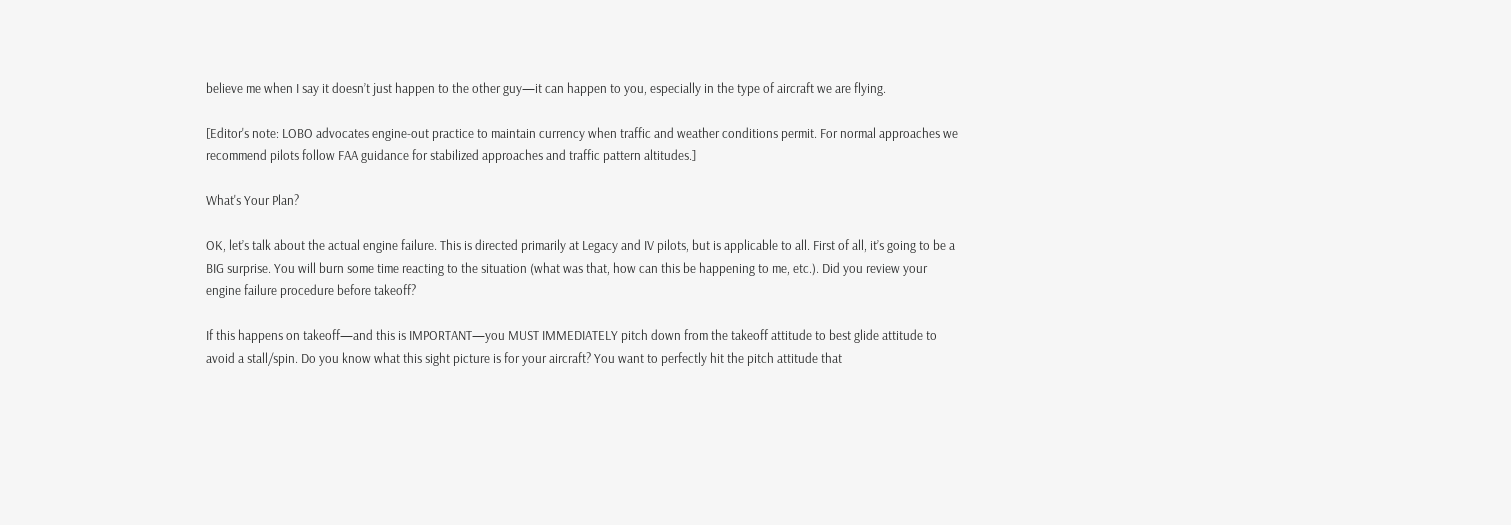believe me when I say it doesn’t just happen to the other guy—it can happen to you, especially in the type of aircraft we are flying.

[Editor's note: LOBO advocates engine-out practice to maintain currency when traffic and weather conditions permit. For normal approaches we recommend pilots follow FAA guidance for stabilized approaches and traffic pattern altitudes.]

What's Your Plan?

OK, let’s talk about the actual engine failure. This is directed primarily at Legacy and IV pilots, but is applicable to all. First of all, it’s going to be a BIG surprise. You will burn some time reacting to the situation (what was that, how can this be happening to me, etc.). Did you review your engine failure procedure before takeoff?

If this happens on takeoff—and this is IMPORTANT—you MUST IMMEDIATELY pitch down from the takeoff attitude to best glide attitude to avoid a stall/spin. Do you know what this sight picture is for your aircraft? You want to perfectly hit the pitch attitude that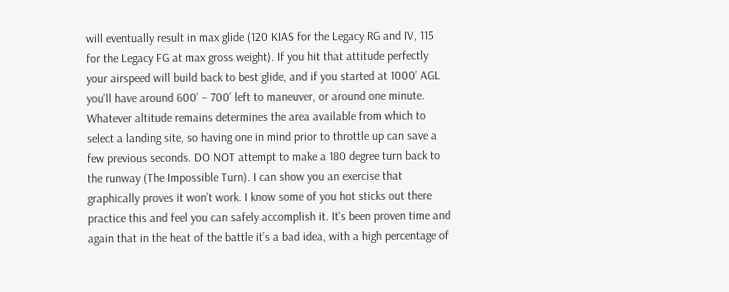will eventually result in max glide (120 KIAS for the Legacy RG and IV, 115 for the Legacy FG at max gross weight). If you hit that attitude perfectly your airspeed will build back to best glide, and if you started at 1000’ AGL you'll have around 600’ – 700’ left to maneuver, or around one minute. Whatever altitude remains determines the area available from which to select a landing site, so having one in mind prior to throttle up can save a few previous seconds. DO NOT attempt to make a 180 degree turn back to the runway (The Impossible Turn). I can show you an exercise that graphically proves it won’t work. I know some of you hot sticks out there practice this and feel you can safely accomplish it. It's been proven time and again that in the heat of the battle it’s a bad idea, with a high percentage of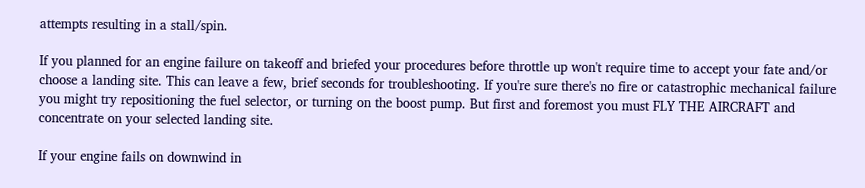attempts resulting in a stall/spin.

If you planned for an engine failure on takeoff and briefed your procedures before throttle up won't require time to accept your fate and/or choose a landing site. This can leave a few, brief seconds for troubleshooting. If you're sure there's no fire or catastrophic mechanical failure you might try repositioning the fuel selector, or turning on the boost pump. But first and foremost you must FLY THE AIRCRAFT and concentrate on your selected landing site.

If your engine fails on downwind in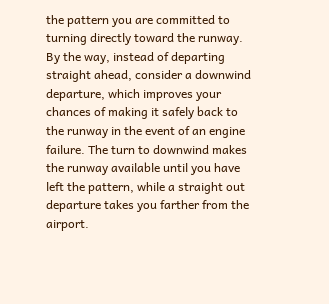the pattern you are committed to turning directly toward the runway. By the way, instead of departing straight ahead, consider a downwind departure, which improves your chances of making it safely back to the runway in the event of an engine failure. The turn to downwind makes the runway available until you have left the pattern, while a straight out departure takes you farther from the airport.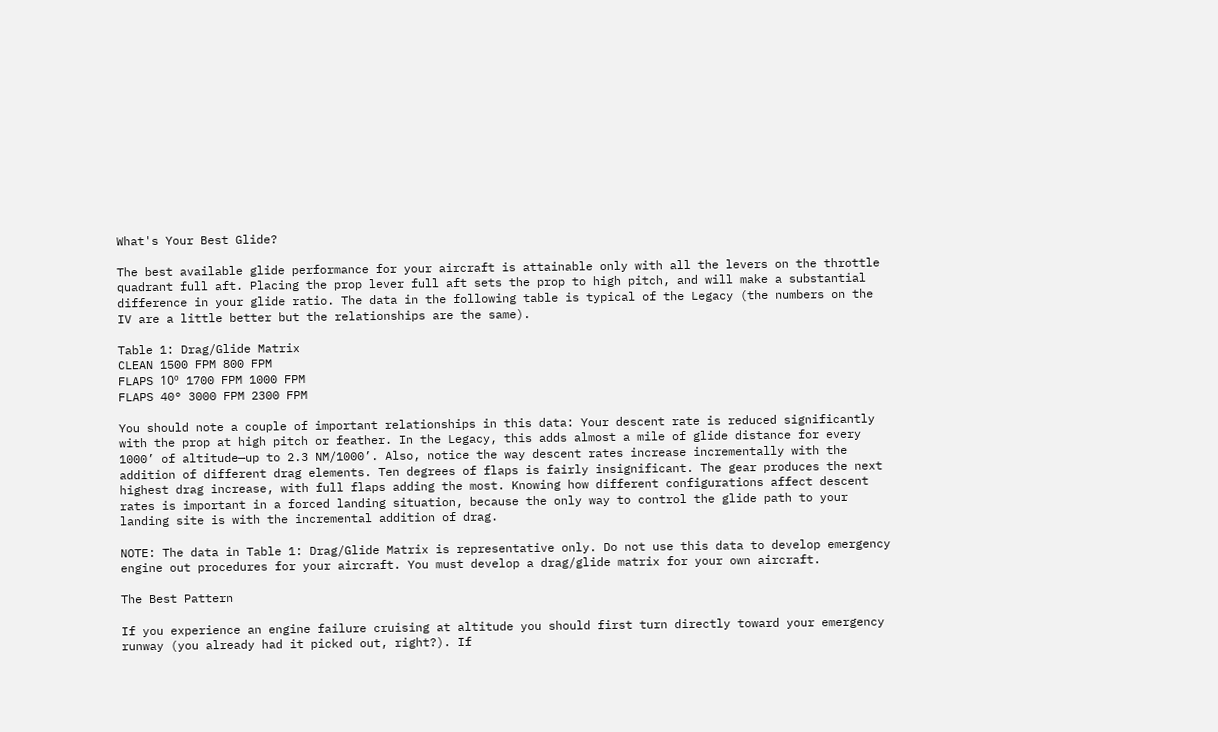What's Your Best Glide?

The best available glide performance for your aircraft is attainable only with all the levers on the throttle quadrant full aft. Placing the prop lever full aft sets the prop to high pitch, and will make a substantial difference in your glide ratio. The data in the following table is typical of the Legacy (the numbers on the IV are a little better but the relationships are the same).

Table 1: Drag/Glide Matrix
CLEAN 1500 FPM 800 FPM
FLAPS 10º 1700 FPM 1000 FPM
FLAPS 40° 3000 FPM 2300 FPM

You should note a couple of important relationships in this data: Your descent rate is reduced significantly with the prop at high pitch or feather. In the Legacy, this adds almost a mile of glide distance for every 1000’ of altitude—up to 2.3 NM/1000’. Also, notice the way descent rates increase incrementally with the addition of different drag elements. Ten degrees of flaps is fairly insignificant. The gear produces the next highest drag increase, with full flaps adding the most. Knowing how different configurations affect descent rates is important in a forced landing situation, because the only way to control the glide path to your landing site is with the incremental addition of drag.

NOTE: The data in Table 1: Drag/Glide Matrix is representative only. Do not use this data to develop emergency engine out procedures for your aircraft. You must develop a drag/glide matrix for your own aircraft.

The Best Pattern

If you experience an engine failure cruising at altitude you should first turn directly toward your emergency runway (you already had it picked out, right?). If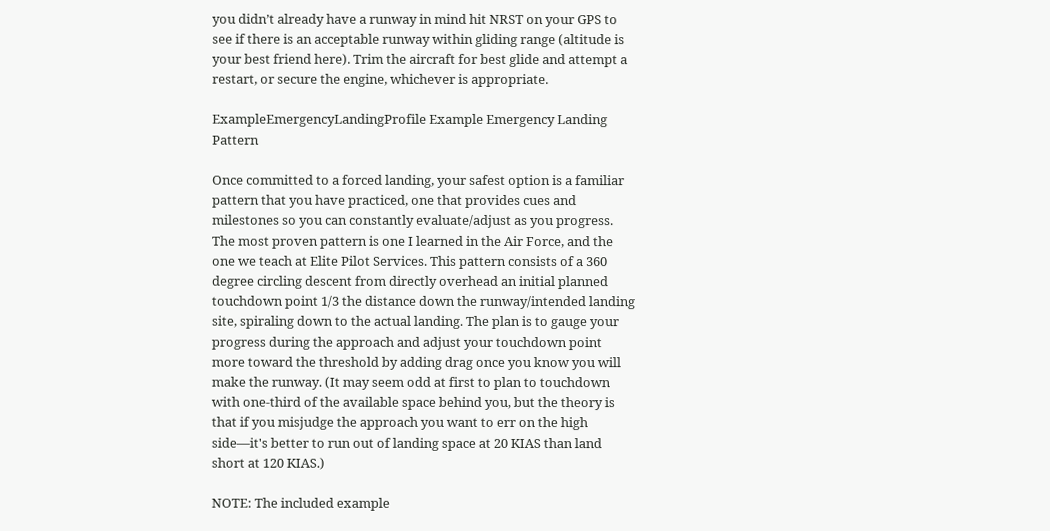you didn’t already have a runway in mind hit NRST on your GPS to see if there is an acceptable runway within gliding range (altitude is your best friend here). Trim the aircraft for best glide and attempt a restart, or secure the engine, whichever is appropriate.

ExampleEmergencyLandingProfile Example Emergency Landing Pattern

Once committed to a forced landing, your safest option is a familiar pattern that you have practiced, one that provides cues and milestones so you can constantly evaluate/adjust as you progress. The most proven pattern is one I learned in the Air Force, and the one we teach at Elite Pilot Services. This pattern consists of a 360 degree circling descent from directly overhead an initial planned touchdown point 1/3 the distance down the runway/intended landing site, spiraling down to the actual landing. The plan is to gauge your progress during the approach and adjust your touchdown point more toward the threshold by adding drag once you know you will make the runway. (It may seem odd at first to plan to touchdown with one-third of the available space behind you, but the theory is that if you misjudge the approach you want to err on the high side—it's better to run out of landing space at 20 KIAS than land short at 120 KIAS.)

NOTE: The included example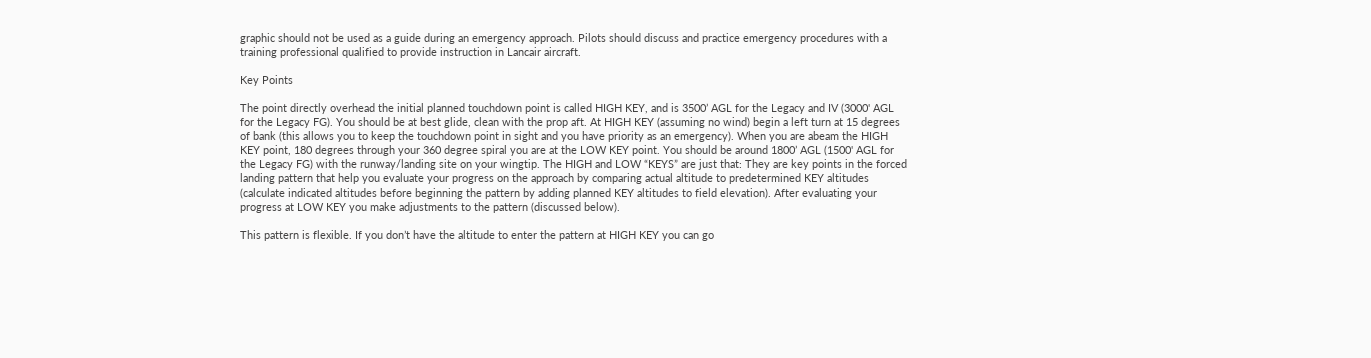graphic should not be used as a guide during an emergency approach. Pilots should discuss and practice emergency procedures with a training professional qualified to provide instruction in Lancair aircraft.

Key Points

The point directly overhead the initial planned touchdown point is called HIGH KEY, and is 3500’ AGL for the Legacy and IV (3000' AGL for the Legacy FG). You should be at best glide, clean with the prop aft. At HIGH KEY (assuming no wind) begin a left turn at 15 degrees of bank (this allows you to keep the touchdown point in sight and you have priority as an emergency). When you are abeam the HIGH KEY point, 180 degrees through your 360 degree spiral you are at the LOW KEY point. You should be around 1800’ AGL (1500' AGL for the Legacy FG) with the runway/landing site on your wingtip. The HIGH and LOW “KEYS” are just that: They are key points in the forced landing pattern that help you evaluate your progress on the approach by comparing actual altitude to predetermined KEY altitudes (calculate indicated altitudes before beginning the pattern by adding planned KEY altitudes to field elevation). After evaluating your progress at LOW KEY you make adjustments to the pattern (discussed below).

This pattern is flexible. If you don’t have the altitude to enter the pattern at HIGH KEY you can go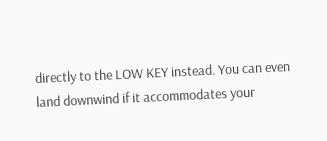directly to the LOW KEY instead. You can even land downwind if it accommodates your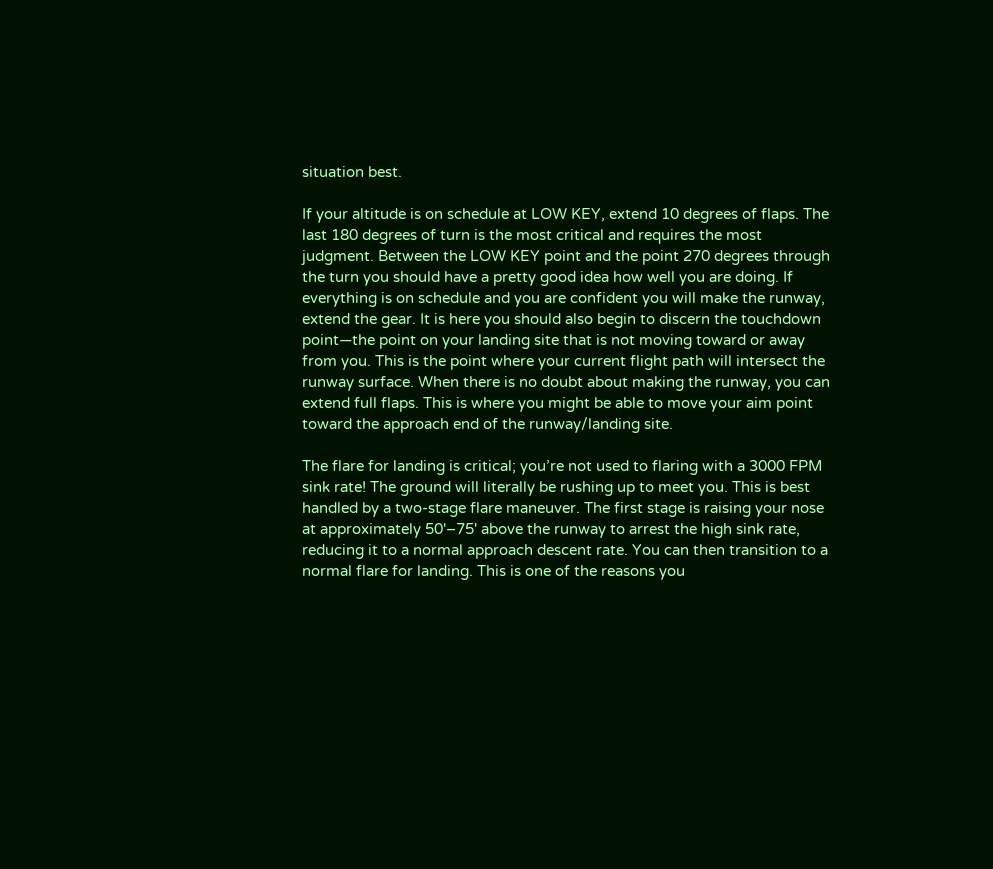situation best.

If your altitude is on schedule at LOW KEY, extend 10 degrees of flaps. The last 180 degrees of turn is the most critical and requires the most judgment. Between the LOW KEY point and the point 270 degrees through the turn you should have a pretty good idea how well you are doing. If everything is on schedule and you are confident you will make the runway, extend the gear. It is here you should also begin to discern the touchdown point—the point on your landing site that is not moving toward or away from you. This is the point where your current flight path will intersect the runway surface. When there is no doubt about making the runway, you can extend full flaps. This is where you might be able to move your aim point toward the approach end of the runway/landing site.

The flare for landing is critical; you’re not used to flaring with a 3000 FPM sink rate! The ground will literally be rushing up to meet you. This is best handled by a two-stage flare maneuver. The first stage is raising your nose at approximately 50'–75' above the runway to arrest the high sink rate, reducing it to a normal approach descent rate. You can then transition to a normal flare for landing. This is one of the reasons you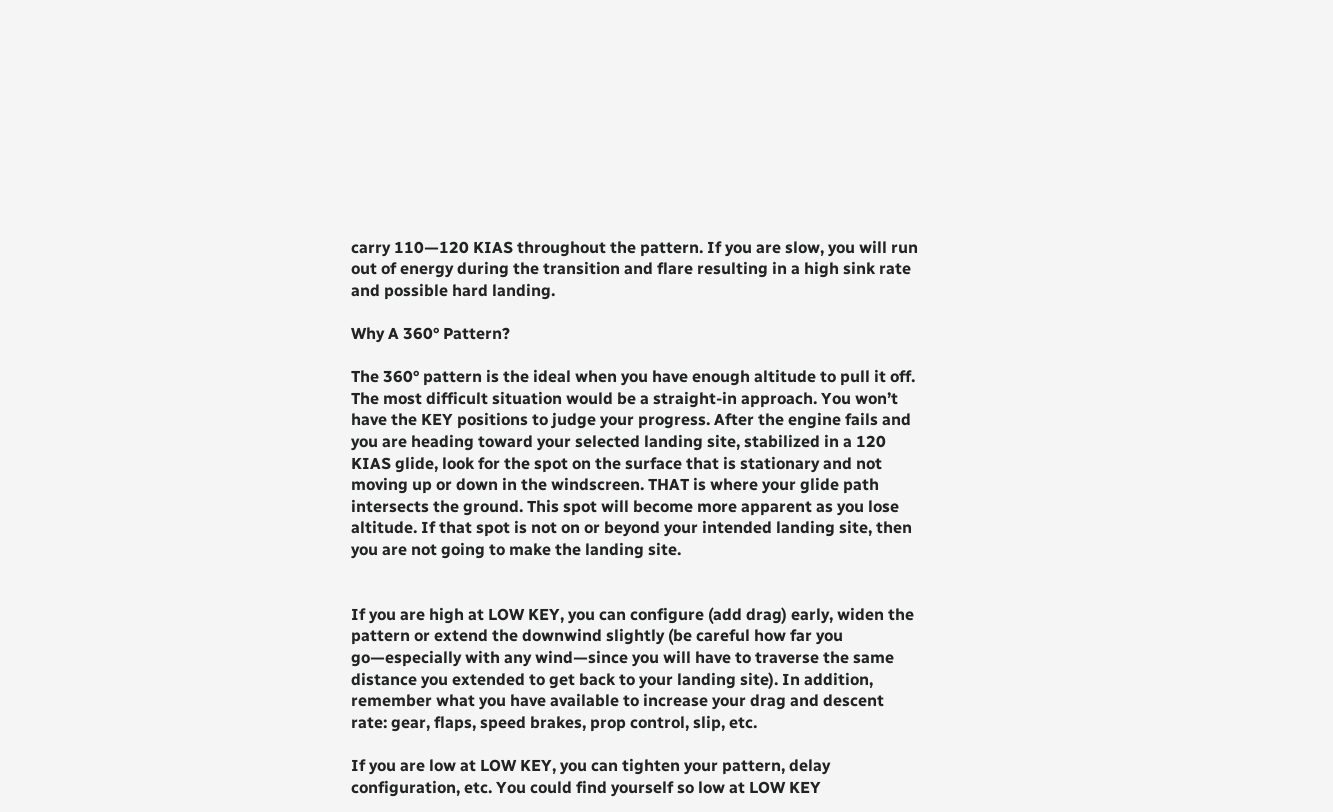carry 110—120 KIAS throughout the pattern. If you are slow, you will run out of energy during the transition and flare resulting in a high sink rate and possible hard landing.

Why A 360° Pattern?

The 360° pattern is the ideal when you have enough altitude to pull it off. The most difficult situation would be a straight-in approach. You won’t have the KEY positions to judge your progress. After the engine fails and you are heading toward your selected landing site, stabilized in a 120 KIAS glide, look for the spot on the surface that is stationary and not moving up or down in the windscreen. THAT is where your glide path intersects the ground. This spot will become more apparent as you lose altitude. If that spot is not on or beyond your intended landing site, then you are not going to make the landing site.


If you are high at LOW KEY, you can configure (add drag) early, widen the pattern or extend the downwind slightly (be careful how far you go—especially with any wind—since you will have to traverse the same distance you extended to get back to your landing site). In addition, remember what you have available to increase your drag and descent rate: gear, flaps, speed brakes, prop control, slip, etc.

If you are low at LOW KEY, you can tighten your pattern, delay configuration, etc. You could find yourself so low at LOW KEY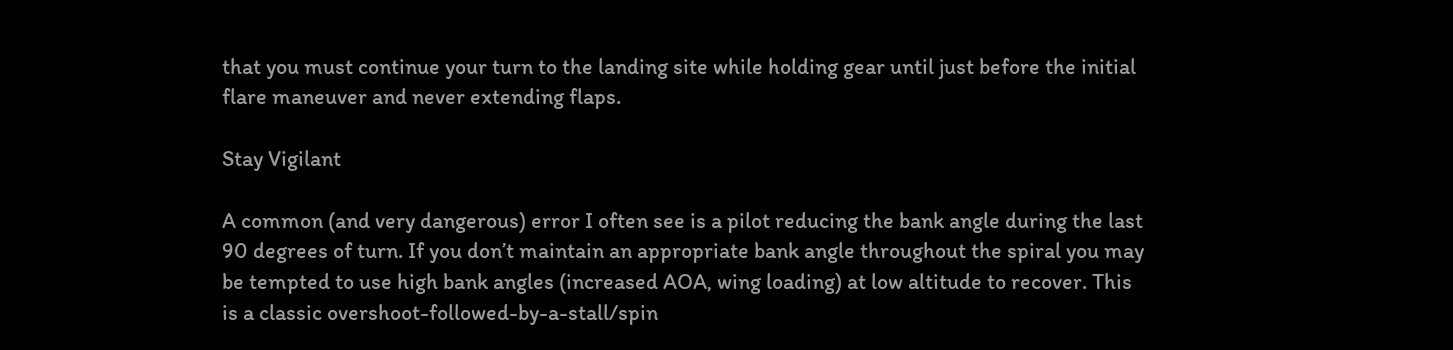that you must continue your turn to the landing site while holding gear until just before the initial flare maneuver and never extending flaps.

Stay Vigilant

A common (and very dangerous) error I often see is a pilot reducing the bank angle during the last 90 degrees of turn. If you don’t maintain an appropriate bank angle throughout the spiral you may be tempted to use high bank angles (increased AOA, wing loading) at low altitude to recover. This is a classic overshoot-followed-by-a-stall/spin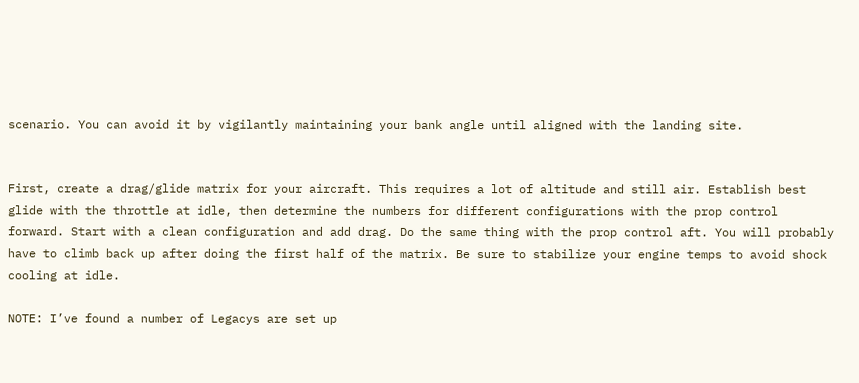scenario. You can avoid it by vigilantly maintaining your bank angle until aligned with the landing site.


First, create a drag/glide matrix for your aircraft. This requires a lot of altitude and still air. Establish best glide with the throttle at idle, then determine the numbers for different configurations with the prop control forward. Start with a clean configuration and add drag. Do the same thing with the prop control aft. You will probably have to climb back up after doing the first half of the matrix. Be sure to stabilize your engine temps to avoid shock cooling at idle.

NOTE: I’ve found a number of Legacys are set up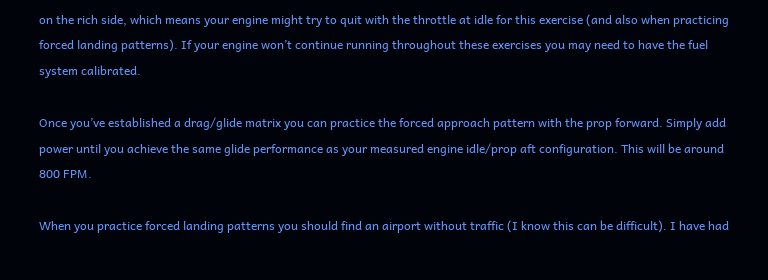on the rich side, which means your engine might try to quit with the throttle at idle for this exercise (and also when practicing forced landing patterns). If your engine won’t continue running throughout these exercises you may need to have the fuel system calibrated.

Once you’ve established a drag/glide matrix you can practice the forced approach pattern with the prop forward. Simply add power until you achieve the same glide performance as your measured engine idle/prop aft configuration. This will be around 800 FPM.

When you practice forced landing patterns you should find an airport without traffic (I know this can be difficult). I have had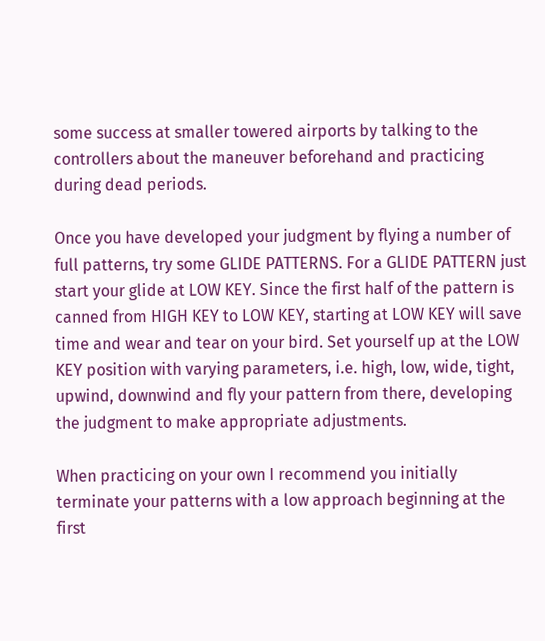some success at smaller towered airports by talking to the controllers about the maneuver beforehand and practicing during dead periods.

Once you have developed your judgment by flying a number of full patterns, try some GLIDE PATTERNS. For a GLIDE PATTERN just start your glide at LOW KEY. Since the first half of the pattern is canned from HIGH KEY to LOW KEY, starting at LOW KEY will save time and wear and tear on your bird. Set yourself up at the LOW KEY position with varying parameters, i.e. high, low, wide, tight, upwind, downwind and fly your pattern from there, developing the judgment to make appropriate adjustments.

When practicing on your own I recommend you initially terminate your patterns with a low approach beginning at the first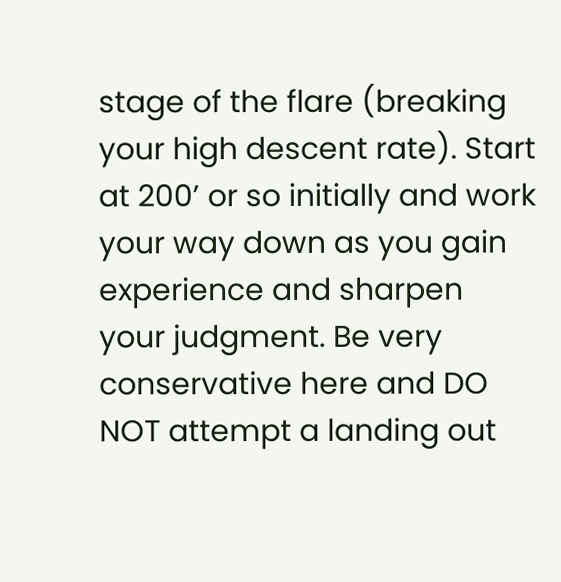stage of the flare (breaking your high descent rate). Start at 200’ or so initially and work your way down as you gain experience and sharpen your judgment. Be very conservative here and DO NOT attempt a landing out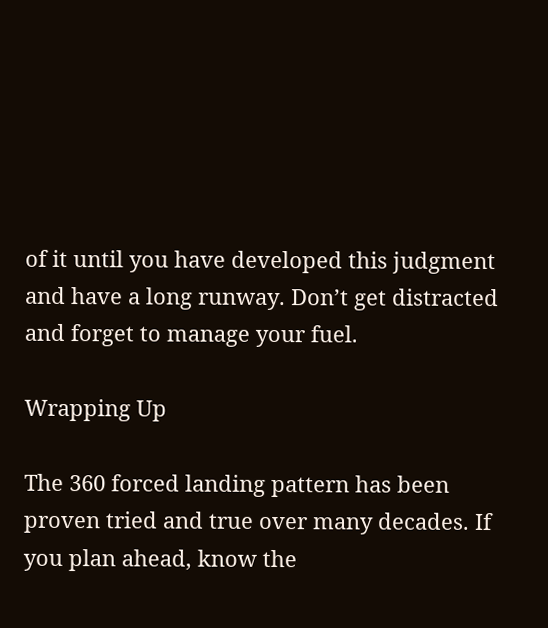of it until you have developed this judgment and have a long runway. Don’t get distracted and forget to manage your fuel.

Wrapping Up

The 360 forced landing pattern has been proven tried and true over many decades. If you plan ahead, know the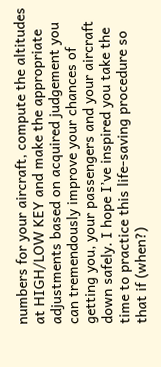numbers for your aircraft, compute the altitudes at HIGH/LOW KEY and make the appropriate adjustments based on acquired judgement you can tremendously improve your chances of getting you, your passengers and your aircraft down safely. I hope I’ve inspired you take the time to practice this life-saving procedure so that if (when?)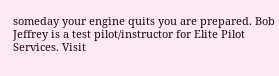someday your engine quits you are prepared. Bob Jeffrey is a test pilot/instructor for Elite Pilot Services. Visit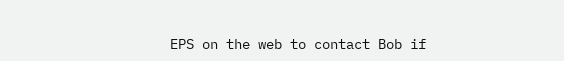EPS on the web to contact Bob if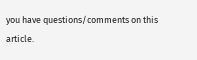you have questions/comments on this article.